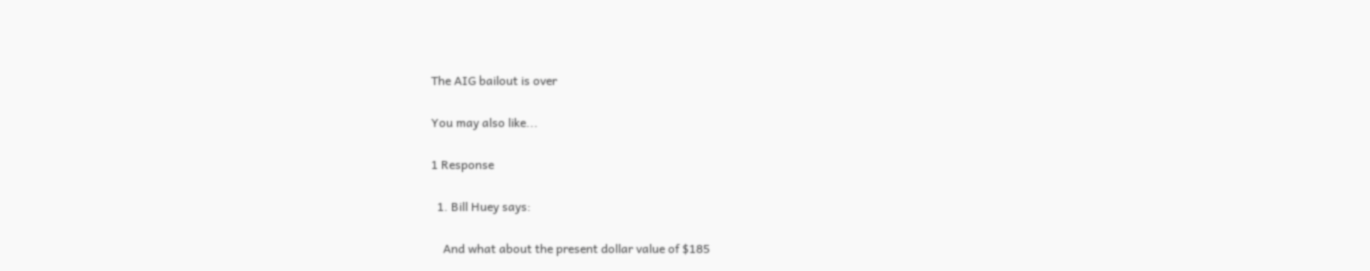The AIG bailout is over

You may also like...

1 Response

  1. Bill Huey says:

    And what about the present dollar value of $185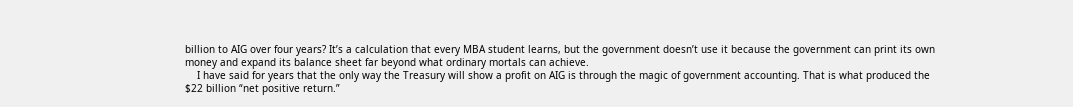billion to AIG over four years? It’s a calculation that every MBA student learns, but the government doesn’t use it because the government can print its own money and expand its balance sheet far beyond what ordinary mortals can achieve.
    I have said for years that the only way the Treasury will show a profit on AIG is through the magic of government accounting. That is what produced the $22 billion “net positive return.”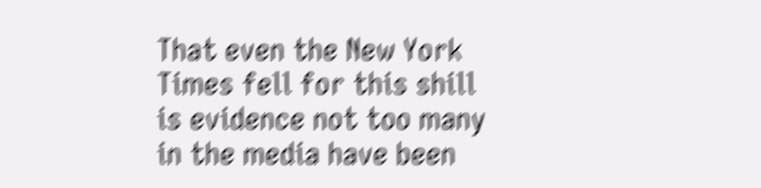That even the New York Times fell for this shill is evidence not too many in the media have been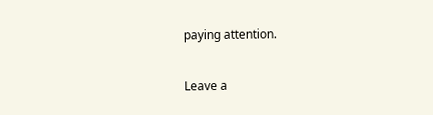paying attention.

Leave a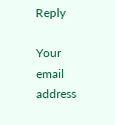Reply

Your email address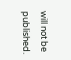will not be published.